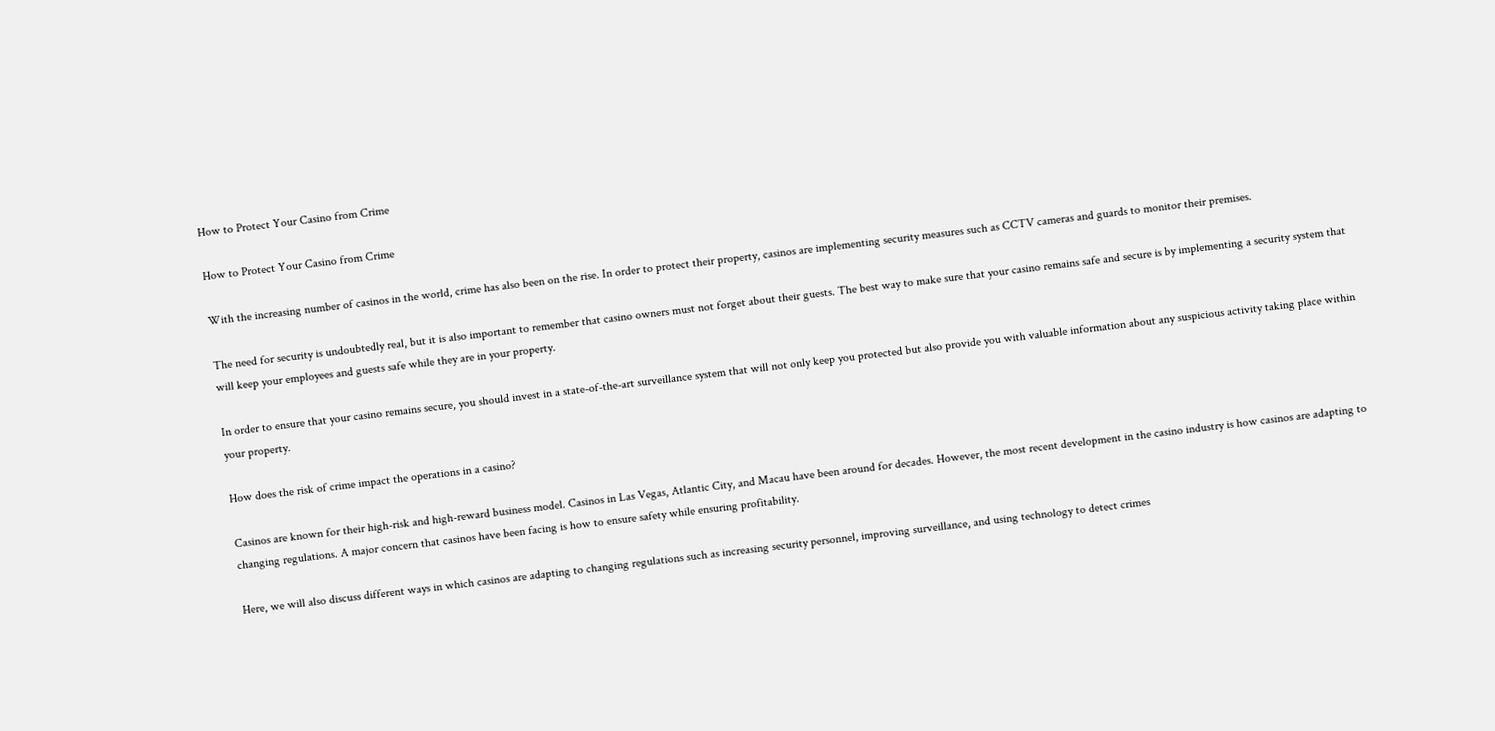How to Protect Your Casino from Crime

How to Protect Your Casino from Crime

With the increasing number of casinos in the world, crime has also been on the rise. In order to protect their property, casinos are implementing security measures such as CCTV cameras and guards to monitor their premises.

The need for security is undoubtedly real, but it is also important to remember that casino owners must not forget about their guests. The best way to make sure that your casino remains safe and secure is by implementing a security system that will keep your employees and guests safe while they are in your property.

In order to ensure that your casino remains secure, you should invest in a state-of-the-art surveillance system that will not only keep you protected but also provide you with valuable information about any suspicious activity taking place within your property.

How does the risk of crime impact the operations in a casino?

Casinos are known for their high-risk and high-reward business model. Casinos in Las Vegas, Atlantic City, and Macau have been around for decades. However, the most recent development in the casino industry is how casinos are adapting to changing regulations. A major concern that casinos have been facing is how to ensure safety while ensuring profitability.

Here, we will also discuss different ways in which casinos are adapting to changing regulations such as increasing security personnel, improving surveillance, and using technology to detect crimes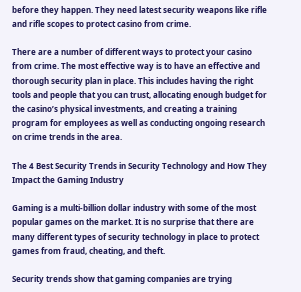before they happen. They need latest security weapons like rifle and rifle scopes to protect casino from crime.

There are a number of different ways to protect your casino from crime. The most effective way is to have an effective and thorough security plan in place. This includes having the right tools and people that you can trust, allocating enough budget for the casino’s physical investments, and creating a training program for employees as well as conducting ongoing research on crime trends in the area.

The 4 Best Security Trends in Security Technology and How They Impact the Gaming Industry

Gaming is a multi-billion dollar industry with some of the most popular games on the market. It is no surprise that there are many different types of security technology in place to protect games from fraud, cheating, and theft.

Security trends show that gaming companies are trying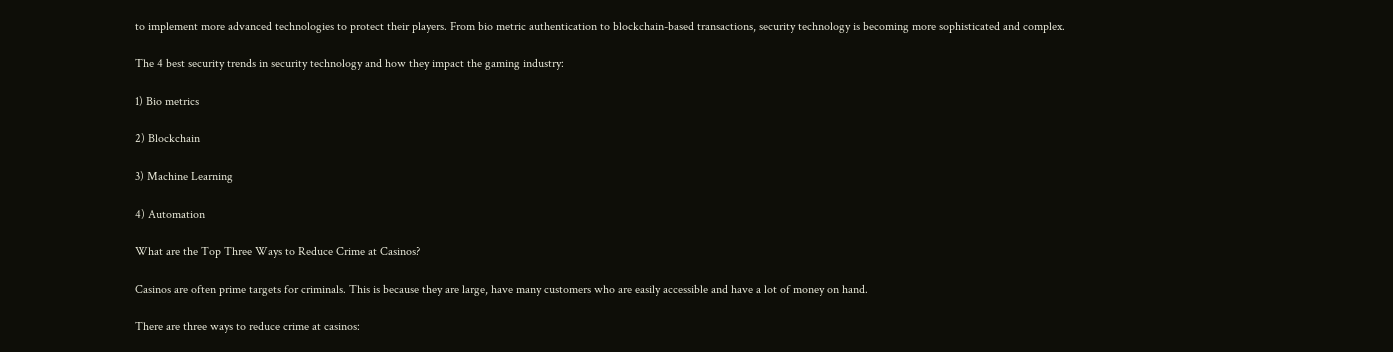to implement more advanced technologies to protect their players. From bio metric authentication to blockchain-based transactions, security technology is becoming more sophisticated and complex.

The 4 best security trends in security technology and how they impact the gaming industry:

1) Bio metrics

2) Blockchain

3) Machine Learning

4) Automation

What are the Top Three Ways to Reduce Crime at Casinos?

Casinos are often prime targets for criminals. This is because they are large, have many customers who are easily accessible and have a lot of money on hand.

There are three ways to reduce crime at casinos: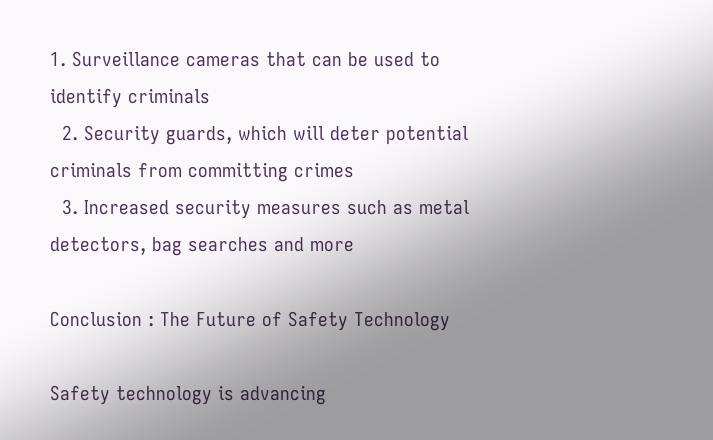1. Surveillance cameras that can be used to identify criminals
  2. Security guards, which will deter potential criminals from committing crimes
  3. Increased security measures such as metal detectors, bag searches and more

Conclusion : The Future of Safety Technology

Safety technology is advancing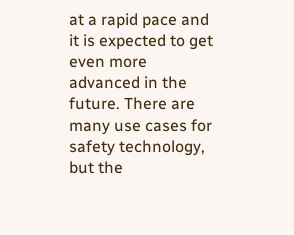at a rapid pace and it is expected to get even more advanced in the future. There are many use cases for safety technology, but the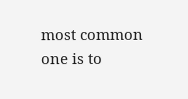most common one is to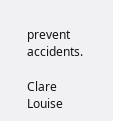prevent accidents.

Clare Louise